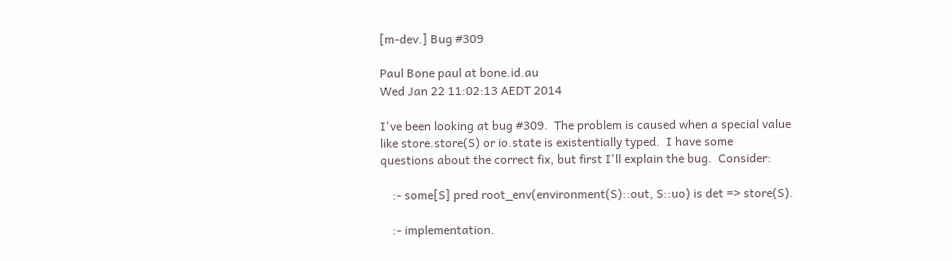[m-dev.] Bug #309

Paul Bone paul at bone.id.au
Wed Jan 22 11:02:13 AEDT 2014

I've been looking at bug #309.  The problem is caused when a special value
like store.store(S) or io.state is existentially typed.  I have some
questions about the correct fix, but first I'll explain the bug.  Consider:

    :- some[S] pred root_env(environment(S)::out, S::uo) is det => store(S).

    :- implementation.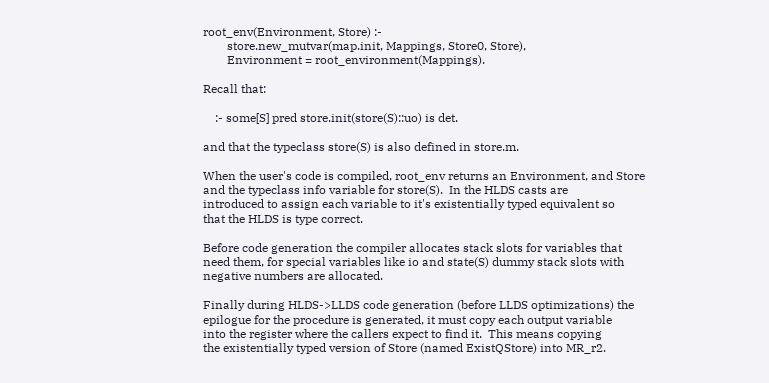root_env(Environment, Store) :-
        store.new_mutvar(map.init, Mappings, Store0, Store),
        Environment = root_environment(Mappings).

Recall that:

    :- some[S] pred store.init(store(S)::uo) is det.

and that the typeclass store(S) is also defined in store.m.

When the user's code is compiled, root_env returns an Environment, and Store
and the typeclass info variable for store(S).  In the HLDS casts are
introduced to assign each variable to it's existentially typed equivalent so
that the HLDS is type correct.

Before code generation the compiler allocates stack slots for variables that
need them, for special variables like io and state(S) dummy stack slots with
negative numbers are allocated.

Finally during HLDS->LLDS code generation (before LLDS optimizations) the
epilogue for the procedure is generated, it must copy each output variable
into the register where the callers expect to find it.  This means copying
the existentially typed version of Store (named ExistQStore) into MR_r2.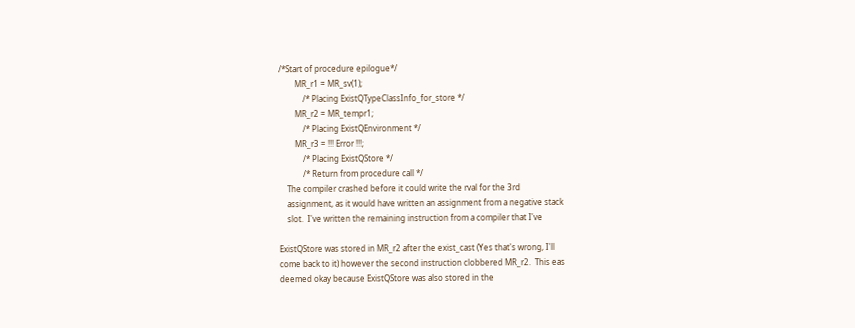/*Start of procedure epilogue*/
        MR_r1 = MR_sv(1);
            /* Placing ExistQTypeClassInfo_for_store */
        MR_r2 = MR_tempr1;
            /* Placing ExistQEnvironment */
        MR_r3 = !!! Error !!!;
            /* Placing ExistQStore */
            /* Return from procedure call */
    The compiler crashed before it could write the rval for the 3rd
    assignment, as it would have written an assignment from a negative stack
    slot.  I've written the remaining instruction from a compiler that I've

ExistQStore was stored in MR_r2 after the exist_cast (Yes that's wrong, I'll
come back to it) however the second instruction clobbered MR_r2.  This eas
deemed okay because ExistQStore was also stored in the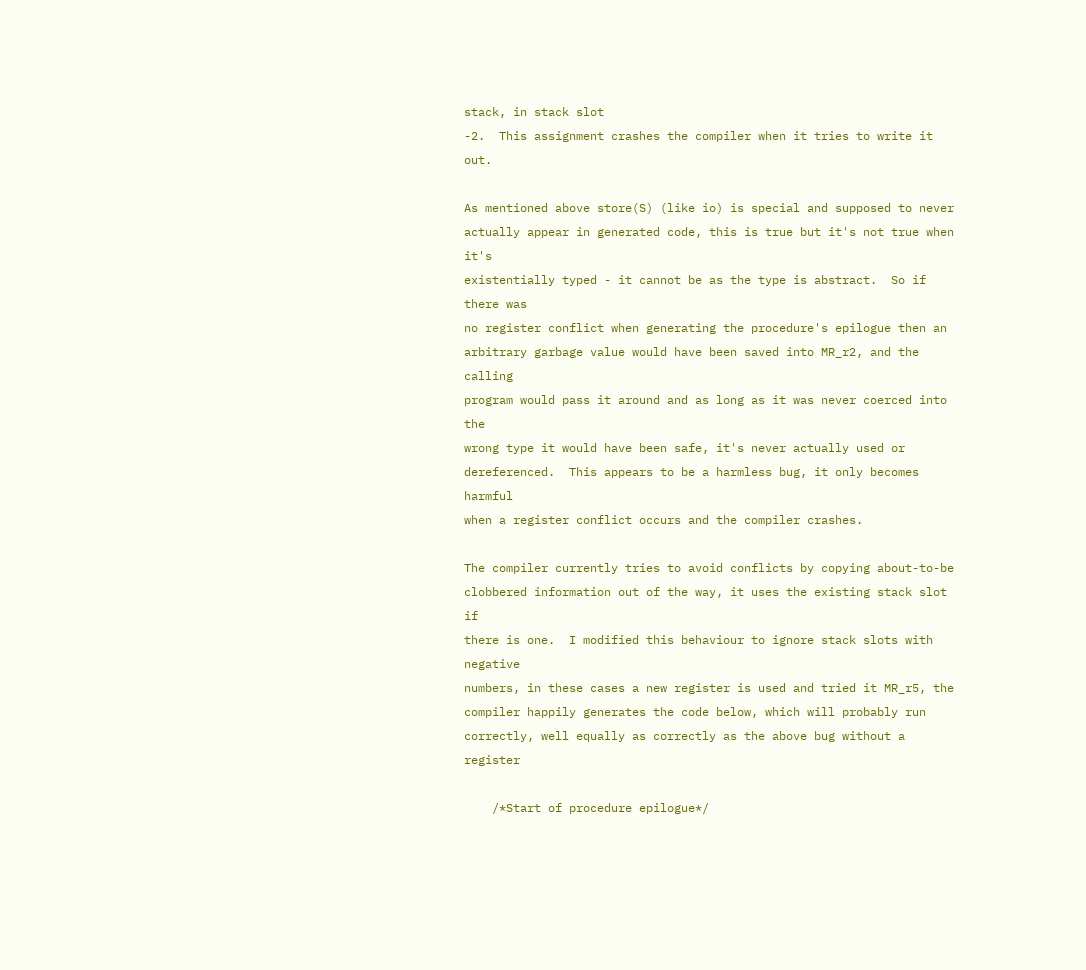stack, in stack slot
-2.  This assignment crashes the compiler when it tries to write it out.

As mentioned above store(S) (like io) is special and supposed to never
actually appear in generated code, this is true but it's not true when it's
existentially typed - it cannot be as the type is abstract.  So if there was
no register conflict when generating the procedure's epilogue then an
arbitrary garbage value would have been saved into MR_r2, and the calling
program would pass it around and as long as it was never coerced into the
wrong type it would have been safe, it's never actually used or
dereferenced.  This appears to be a harmless bug, it only becomes harmful
when a register conflict occurs and the compiler crashes.

The compiler currently tries to avoid conflicts by copying about-to-be
clobbered information out of the way, it uses the existing stack slot if
there is one.  I modified this behaviour to ignore stack slots with negative
numbers, in these cases a new register is used and tried it MR_r5, the
compiler happily generates the code below, which will probably run
correctly, well equally as correctly as the above bug without a register

    /*Start of procedure epilogue*/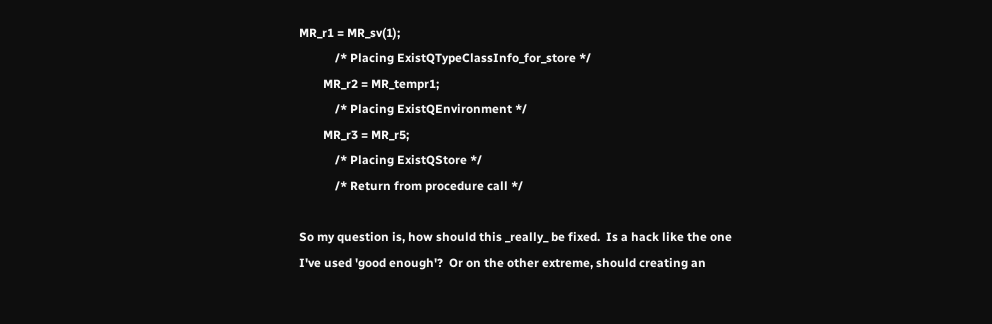MR_r1 = MR_sv(1);
            /* Placing ExistQTypeClassInfo_for_store */
        MR_r2 = MR_tempr1;
            /* Placing ExistQEnvironment */
        MR_r3 = MR_r5;
            /* Placing ExistQStore */
            /* Return from procedure call */

So my question is, how should this _really_ be fixed.  Is a hack like the one
I've used 'good enough'?  Or on the other extreme, should creating an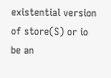existential version of store(S) or io be an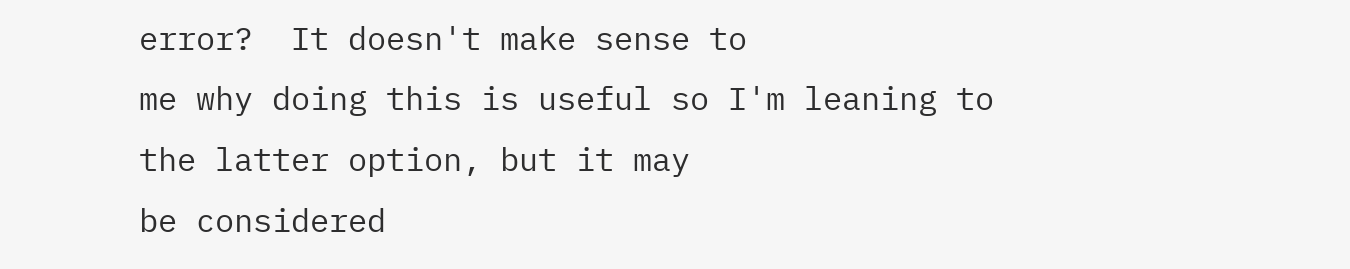error?  It doesn't make sense to
me why doing this is useful so I'm leaning to the latter option, but it may
be considered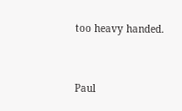too heavy handed.


Paul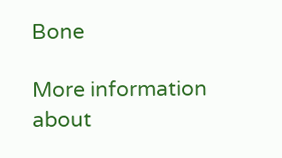Bone

More information about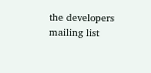the developers mailing list